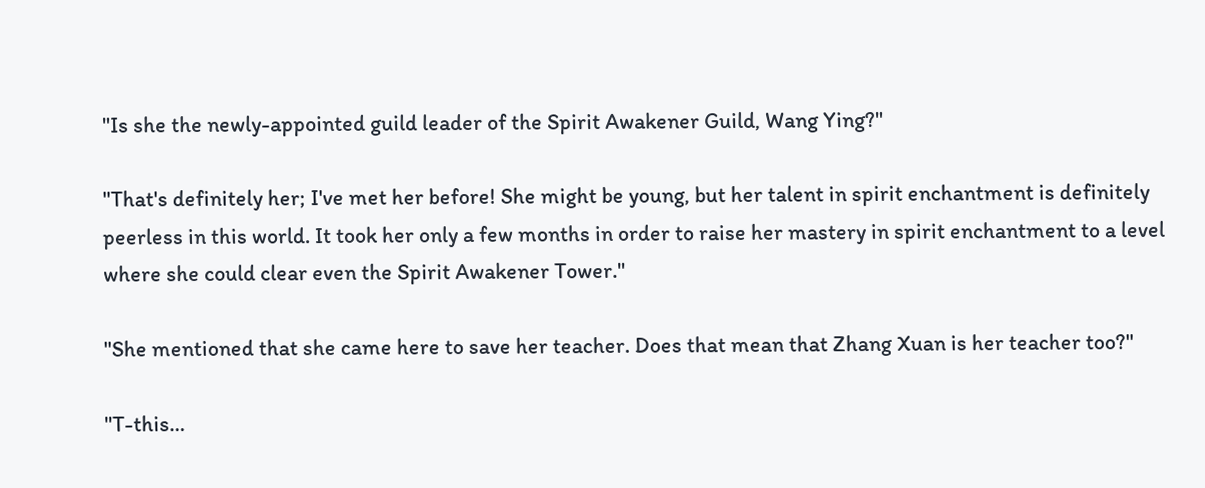"Is she the newly-appointed guild leader of the Spirit Awakener Guild, Wang Ying?"

"That's definitely her; I've met her before! She might be young, but her talent in spirit enchantment is definitely peerless in this world. It took her only a few months in order to raise her mastery in spirit enchantment to a level where she could clear even the Spirit Awakener Tower."

"She mentioned that she came here to save her teacher. Does that mean that Zhang Xuan is her teacher too?"

"T-this…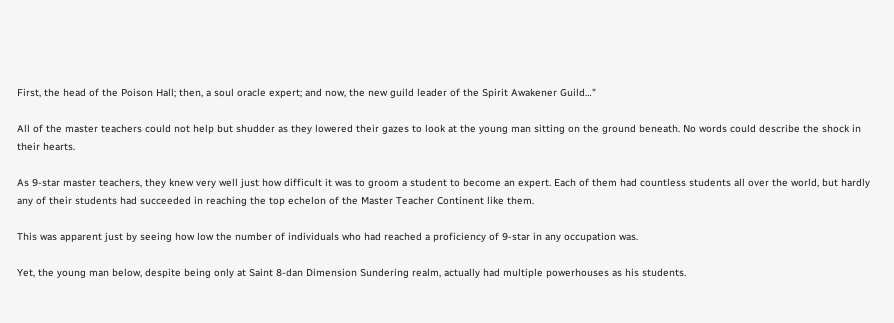First, the head of the Poison Hall; then, a soul oracle expert; and now, the new guild leader of the Spirit Awakener Guild…"

All of the master teachers could not help but shudder as they lowered their gazes to look at the young man sitting on the ground beneath. No words could describe the shock in their hearts.

As 9-star master teachers, they knew very well just how difficult it was to groom a student to become an expert. Each of them had countless students all over the world, but hardly any of their students had succeeded in reaching the top echelon of the Master Teacher Continent like them.

This was apparent just by seeing how low the number of individuals who had reached a proficiency of 9-star in any occupation was.

Yet, the young man below, despite being only at Saint 8-dan Dimension Sundering realm, actually had multiple powerhouses as his students.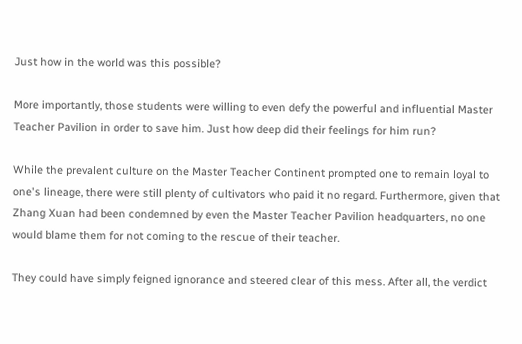Just how in the world was this possible?

More importantly, those students were willing to even defy the powerful and influential Master Teacher Pavilion in order to save him. Just how deep did their feelings for him run?

While the prevalent culture on the Master Teacher Continent prompted one to remain loyal to one's lineage, there were still plenty of cultivators who paid it no regard. Furthermore, given that Zhang Xuan had been condemned by even the Master Teacher Pavilion headquarters, no one would blame them for not coming to the rescue of their teacher.

They could have simply feigned ignorance and steered clear of this mess. After all, the verdict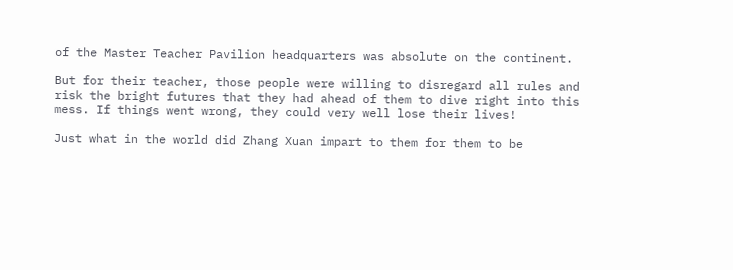of the Master Teacher Pavilion headquarters was absolute on the continent.

But for their teacher, those people were willing to disregard all rules and risk the bright futures that they had ahead of them to dive right into this mess. If things went wrong, they could very well lose their lives!

Just what in the world did Zhang Xuan impart to them for them to be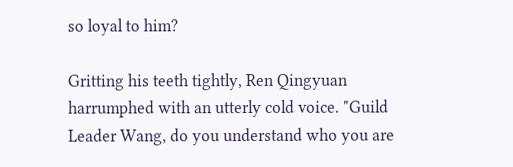so loyal to him?

Gritting his teeth tightly, Ren Qingyuan harrumphed with an utterly cold voice. "Guild Leader Wang, do you understand who you are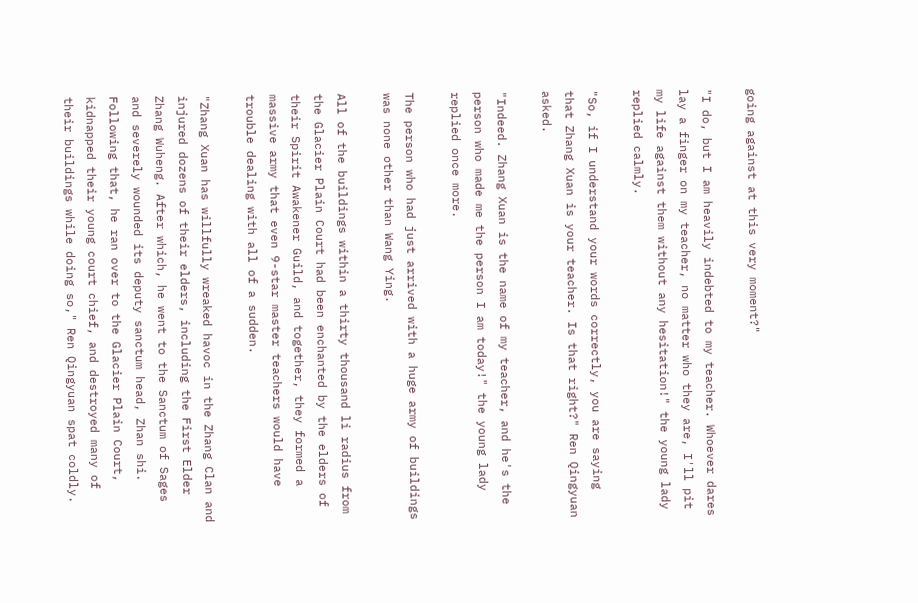going against at this very moment?"

"I do, but I am heavily indebted to my teacher. Whoever dares lay a finger on my teacher, no matter who they are, I'll pit my life against them without any hesitation!" the young lady replied calmly.

"So, if I understand your words correctly, you are saying that Zhang Xuan is your teacher. Is that right?" Ren Qingyuan asked.

"Indeed. Zhang Xuan is the name of my teacher, and he's the person who made me the person I am today!" the young lady replied once more.

The person who had just arrived with a huge army of buildings was none other than Wang Ying.

All of the buildings within a thirty thousand li radius from the Glacier Plain Court had been enchanted by the elders of their Spirit Awakener Guild, and together, they formed a massive army that even 9-star master teachers would have trouble dealing with all of a sudden.

"Zhang Xuan has willfully wreaked havoc in the Zhang Clan and injured dozens of their elders, including the First Elder Zhang Wuheng. After which, he went to the Sanctum of Sages and severely wounded its deputy sanctum head, Zhan shi. Following that, he ran over to the Glacier Plain Court, kidnapped their young court chief, and destroyed many of their buildings while doing so," Ren Qingyuan spat coldly.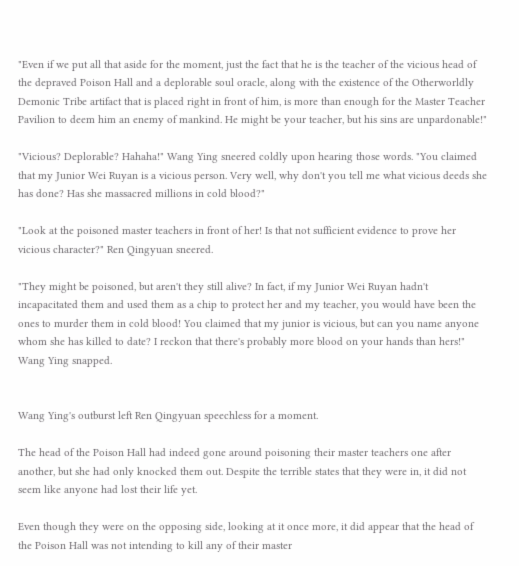"Even if we put all that aside for the moment, just the fact that he is the teacher of the vicious head of the depraved Poison Hall and a deplorable soul oracle, along with the existence of the Otherworldly Demonic Tribe artifact that is placed right in front of him, is more than enough for the Master Teacher Pavilion to deem him an enemy of mankind. He might be your teacher, but his sins are unpardonable!"

"Vicious? Deplorable? Hahaha!" Wang Ying sneered coldly upon hearing those words. "You claimed that my Junior Wei Ruyan is a vicious person. Very well, why don't you tell me what vicious deeds she has done? Has she massacred millions in cold blood?"

"Look at the poisoned master teachers in front of her! Is that not sufficient evidence to prove her vicious character?" Ren Qingyuan sneered.

"They might be poisoned, but aren't they still alive? In fact, if my Junior Wei Ruyan hadn't incapacitated them and used them as a chip to protect her and my teacher, you would have been the ones to murder them in cold blood! You claimed that my junior is vicious, but can you name anyone whom she has killed to date? I reckon that there's probably more blood on your hands than hers!" Wang Ying snapped.


Wang Ying's outburst left Ren Qingyuan speechless for a moment.

The head of the Poison Hall had indeed gone around poisoning their master teachers one after another, but she had only knocked them out. Despite the terrible states that they were in, it did not seem like anyone had lost their life yet.

Even though they were on the opposing side, looking at it once more, it did appear that the head of the Poison Hall was not intending to kill any of their master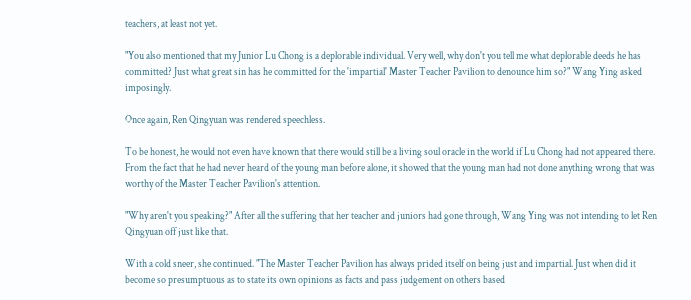teachers, at least not yet.

"You also mentioned that my Junior Lu Chong is a deplorable individual. Very well, why don't you tell me what deplorable deeds he has committed? Just what great sin has he committed for the 'impartial' Master Teacher Pavilion to denounce him so?" Wang Ying asked imposingly.

Once again, Ren Qingyuan was rendered speechless.

To be honest, he would not even have known that there would still be a living soul oracle in the world if Lu Chong had not appeared there. From the fact that he had never heard of the young man before alone, it showed that the young man had not done anything wrong that was worthy of the Master Teacher Pavilion's attention.

"Why aren't you speaking?" After all the suffering that her teacher and juniors had gone through, Wang Ying was not intending to let Ren Qingyuan off just like that.

With a cold sneer, she continued. "The Master Teacher Pavilion has always prided itself on being just and impartial. Just when did it become so presumptuous as to state its own opinions as facts and pass judgement on others based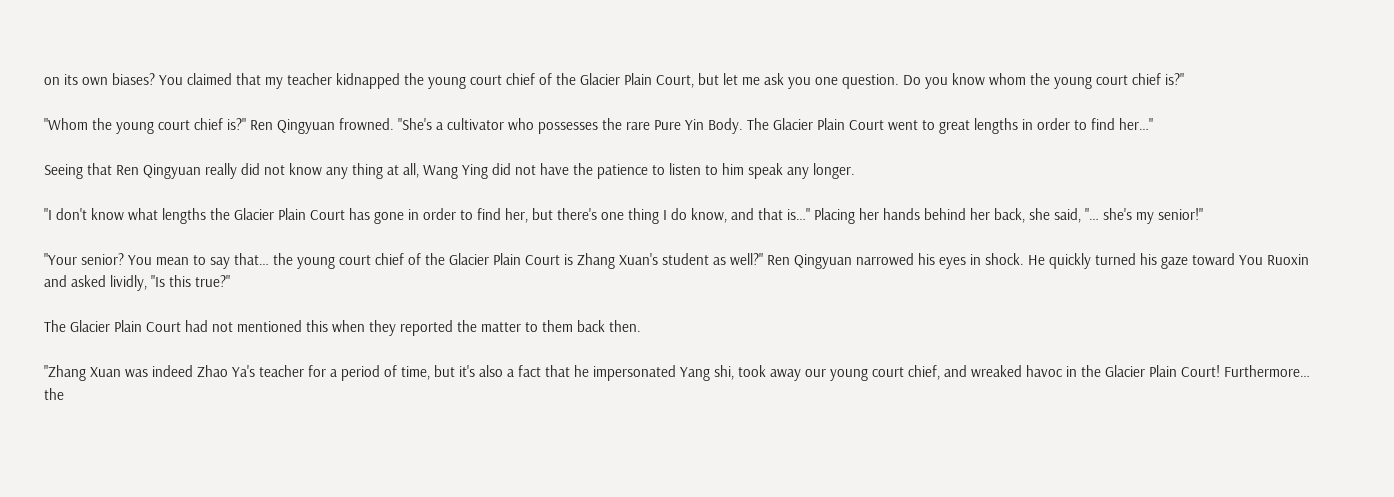on its own biases? You claimed that my teacher kidnapped the young court chief of the Glacier Plain Court, but let me ask you one question. Do you know whom the young court chief is?"

"Whom the young court chief is?" Ren Qingyuan frowned. "She's a cultivator who possesses the rare Pure Yin Body. The Glacier Plain Court went to great lengths in order to find her…"

Seeing that Ren Qingyuan really did not know any thing at all, Wang Ying did not have the patience to listen to him speak any longer.

"I don't know what lengths the Glacier Plain Court has gone in order to find her, but there's one thing I do know, and that is…" Placing her hands behind her back, she said, "… she's my senior!"

"Your senior? You mean to say that… the young court chief of the Glacier Plain Court is Zhang Xuan's student as well?" Ren Qingyuan narrowed his eyes in shock. He quickly turned his gaze toward You Ruoxin and asked lividly, "Is this true?"

The Glacier Plain Court had not mentioned this when they reported the matter to them back then.

"Zhang Xuan was indeed Zhao Ya's teacher for a period of time, but it's also a fact that he impersonated Yang shi, took away our young court chief, and wreaked havoc in the Glacier Plain Court! Furthermore… the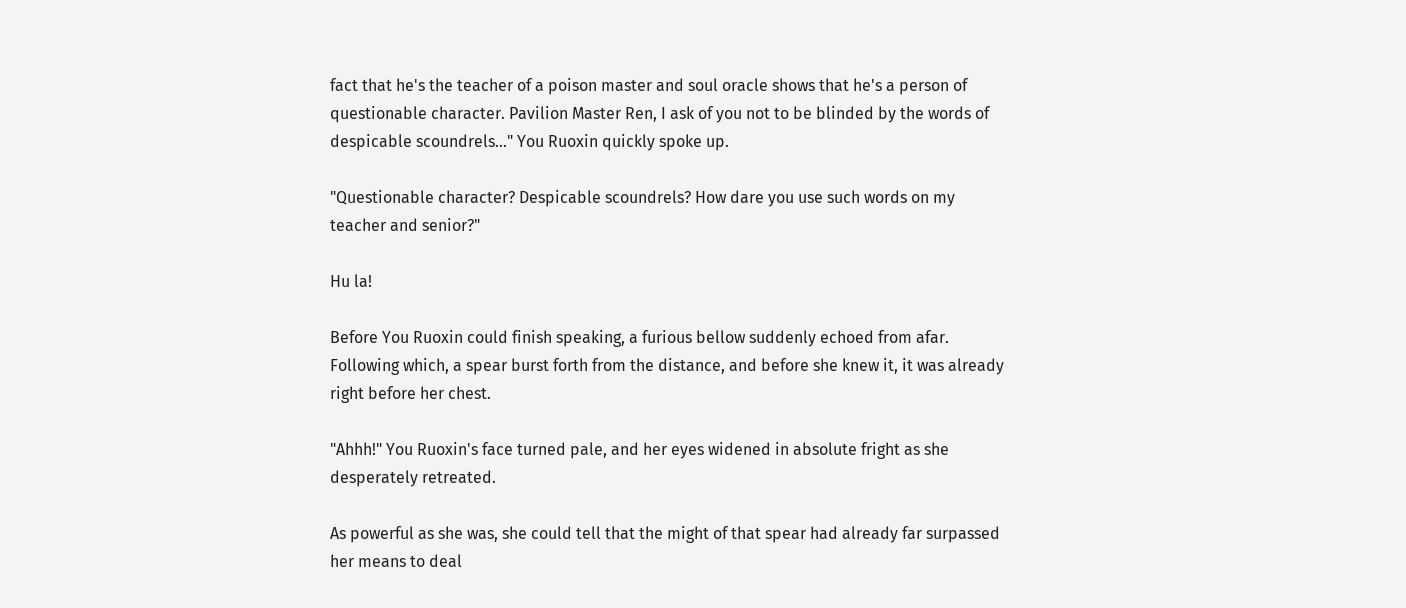fact that he's the teacher of a poison master and soul oracle shows that he's a person of questionable character. Pavilion Master Ren, I ask of you not to be blinded by the words of despicable scoundrels…" You Ruoxin quickly spoke up.

"Questionable character? Despicable scoundrels? How dare you use such words on my teacher and senior?"

Hu la!

Before You Ruoxin could finish speaking, a furious bellow suddenly echoed from afar. Following which, a spear burst forth from the distance, and before she knew it, it was already right before her chest.

"Ahhh!" You Ruoxin's face turned pale, and her eyes widened in absolute fright as she desperately retreated.

As powerful as she was, she could tell that the might of that spear had already far surpassed her means to deal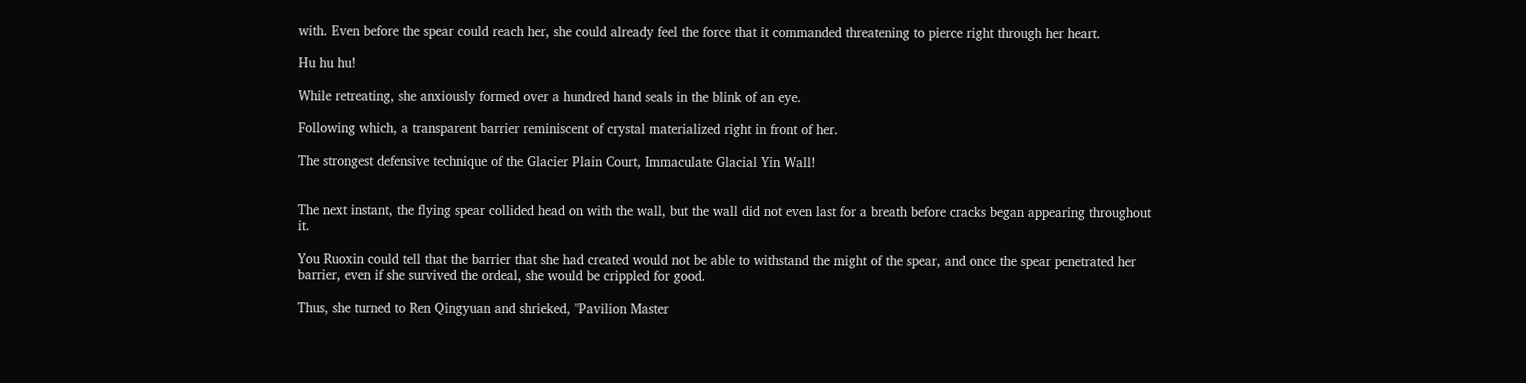with. Even before the spear could reach her, she could already feel the force that it commanded threatening to pierce right through her heart.

Hu hu hu!

While retreating, she anxiously formed over a hundred hand seals in the blink of an eye.

Following which, a transparent barrier reminiscent of crystal materialized right in front of her.

The strongest defensive technique of the Glacier Plain Court, Immaculate Glacial Yin Wall!


The next instant, the flying spear collided head on with the wall, but the wall did not even last for a breath before cracks began appearing throughout it.

You Ruoxin could tell that the barrier that she had created would not be able to withstand the might of the spear, and once the spear penetrated her barrier, even if she survived the ordeal, she would be crippled for good.

Thus, she turned to Ren Qingyuan and shrieked, "Pavilion Master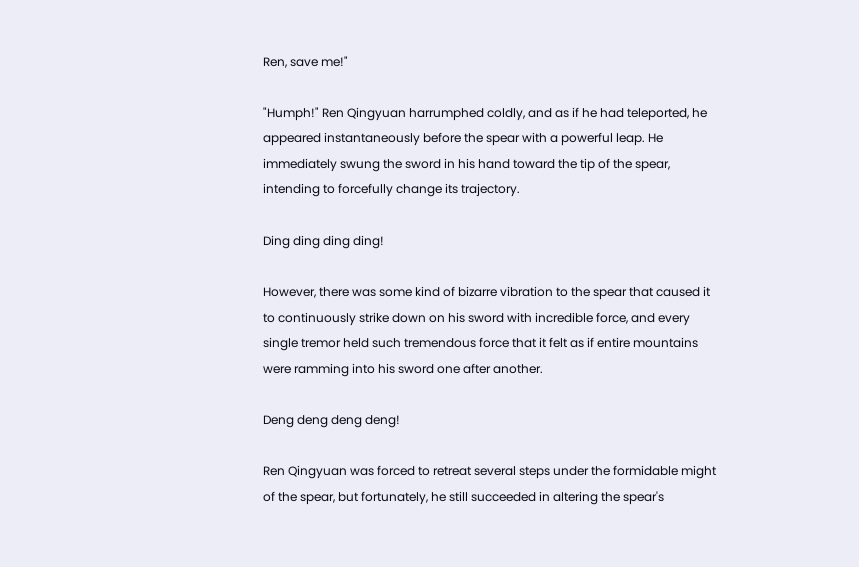Ren, save me!"

"Humph!" Ren Qingyuan harrumphed coldly, and as if he had teleported, he appeared instantaneously before the spear with a powerful leap. He immediately swung the sword in his hand toward the tip of the spear, intending to forcefully change its trajectory.

Ding ding ding ding!

However, there was some kind of bizarre vibration to the spear that caused it to continuously strike down on his sword with incredible force, and every single tremor held such tremendous force that it felt as if entire mountains were ramming into his sword one after another.

Deng deng deng deng!

Ren Qingyuan was forced to retreat several steps under the formidable might of the spear, but fortunately, he still succeeded in altering the spear's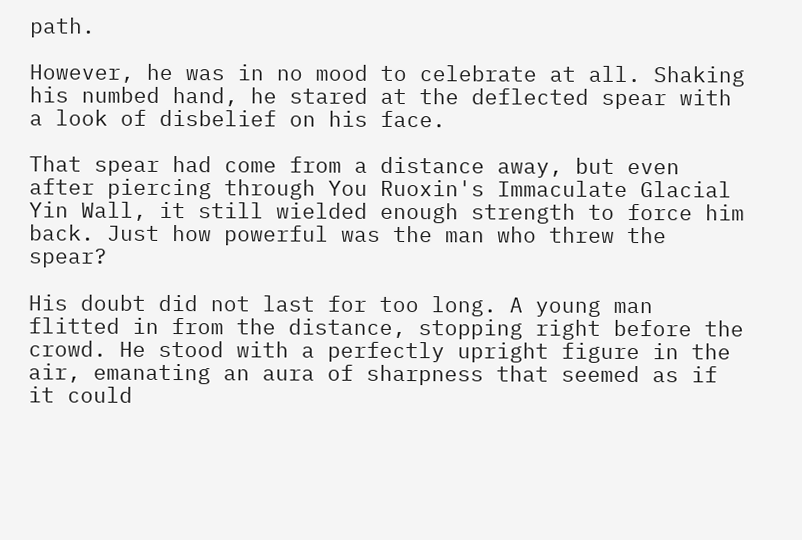path.

However, he was in no mood to celebrate at all. Shaking his numbed hand, he stared at the deflected spear with a look of disbelief on his face.

That spear had come from a distance away, but even after piercing through You Ruoxin's Immaculate Glacial Yin Wall, it still wielded enough strength to force him back. Just how powerful was the man who threw the spear?

His doubt did not last for too long. A young man flitted in from the distance, stopping right before the crowd. He stood with a perfectly upright figure in the air, emanating an aura of sharpness that seemed as if it could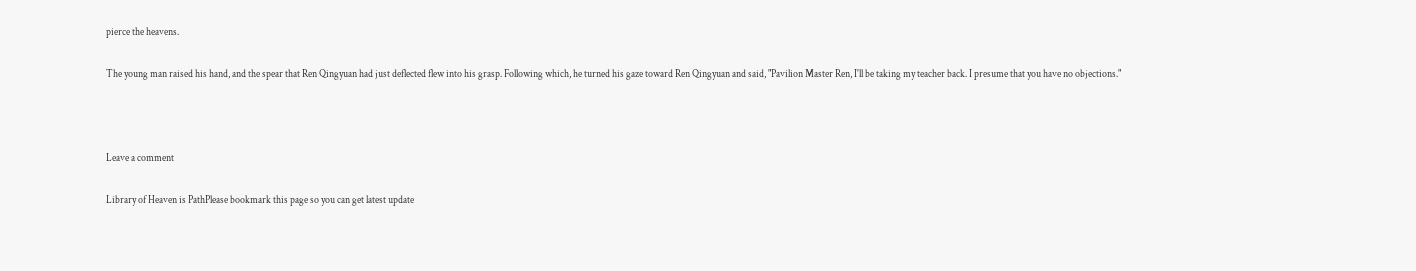pierce the heavens.

The young man raised his hand, and the spear that Ren Qingyuan had just deflected flew into his grasp. Following which, he turned his gaze toward Ren Qingyuan and said, "Pavilion Master Ren, I'll be taking my teacher back. I presume that you have no objections."



Leave a comment

Library of Heaven is PathPlease bookmark this page so you can get latest update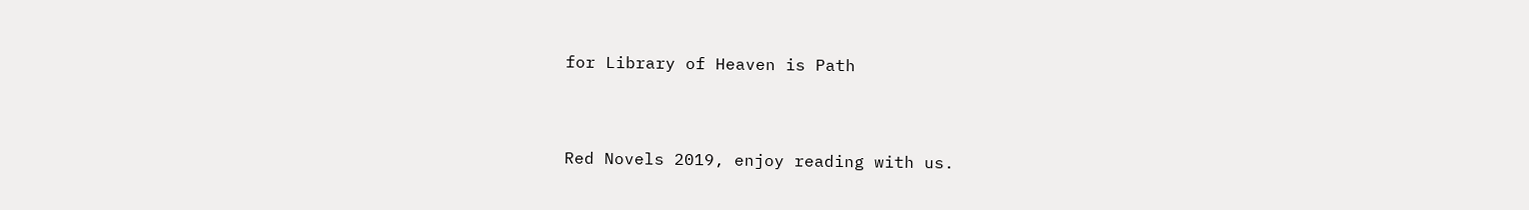for Library of Heaven is Path


Red Novels 2019, enjoy reading with us.